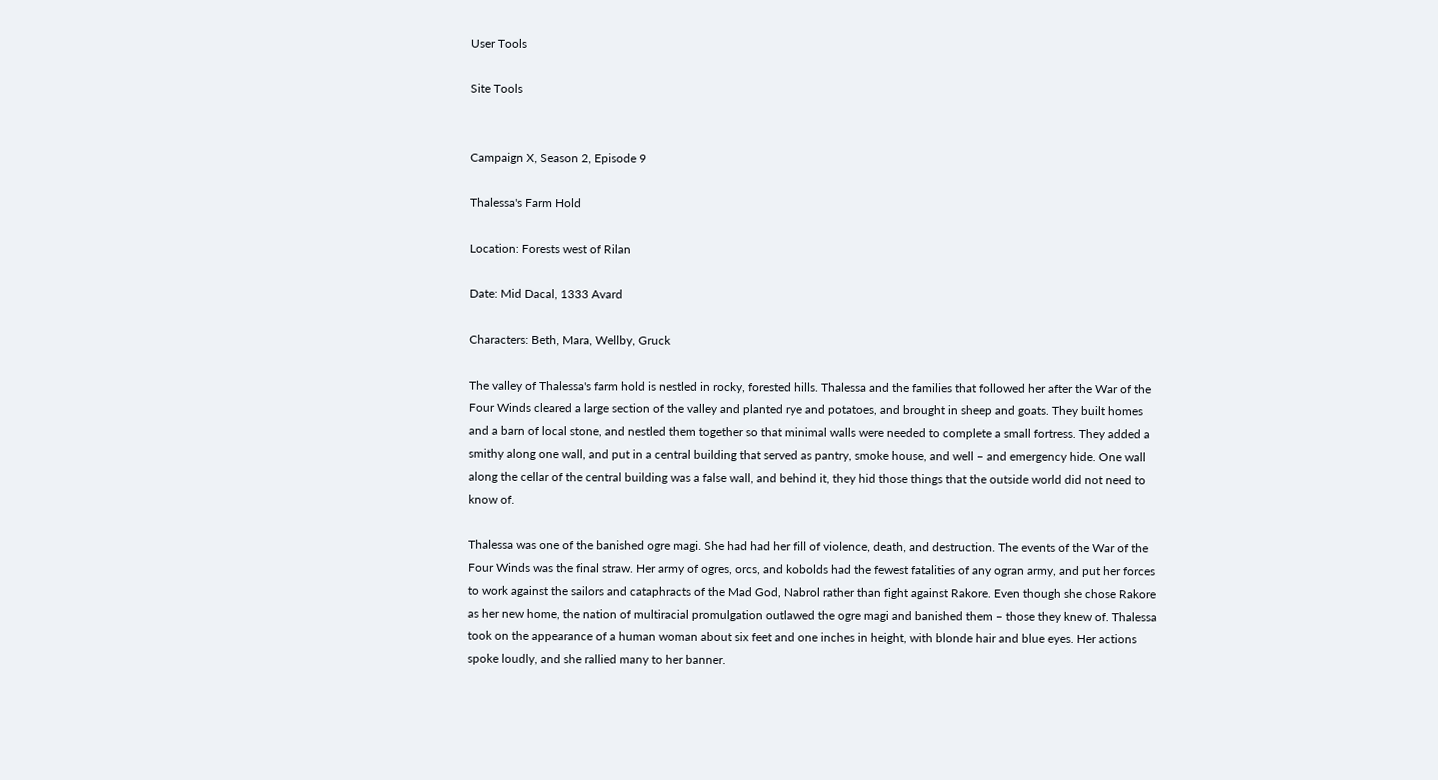User Tools

Site Tools


Campaign X, Season 2, Episode 9

Thalessa's Farm Hold

Location: Forests west of Rilan

Date: Mid Dacal, 1333 Avard

Characters: Beth, Mara, Wellby, Gruck

The valley of Thalessa's farm hold is nestled in rocky, forested hills. Thalessa and the families that followed her after the War of the Four Winds cleared a large section of the valley and planted rye and potatoes, and brought in sheep and goats. They built homes and a barn of local stone, and nestled them together so that minimal walls were needed to complete a small fortress. They added a smithy along one wall, and put in a central building that served as pantry, smoke house, and well – and emergency hide. One wall along the cellar of the central building was a false wall, and behind it, they hid those things that the outside world did not need to know of.

Thalessa was one of the banished ogre magi. She had had her fill of violence, death, and destruction. The events of the War of the Four Winds was the final straw. Her army of ogres, orcs, and kobolds had the fewest fatalities of any ogran army, and put her forces to work against the sailors and cataphracts of the Mad God, Nabrol rather than fight against Rakore. Even though she chose Rakore as her new home, the nation of multiracial promulgation outlawed the ogre magi and banished them – those they knew of. Thalessa took on the appearance of a human woman about six feet and one inches in height, with blonde hair and blue eyes. Her actions spoke loudly, and she rallied many to her banner.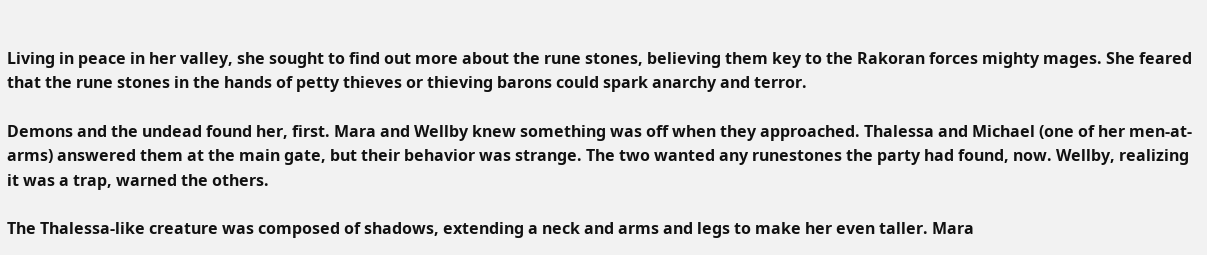Living in peace in her valley, she sought to find out more about the rune stones, believing them key to the Rakoran forces mighty mages. She feared that the rune stones in the hands of petty thieves or thieving barons could spark anarchy and terror.

Demons and the undead found her, first. Mara and Wellby knew something was off when they approached. Thalessa and Michael (one of her men-at-arms) answered them at the main gate, but their behavior was strange. The two wanted any runestones the party had found, now. Wellby, realizing it was a trap, warned the others.

The Thalessa-like creature was composed of shadows, extending a neck and arms and legs to make her even taller. Mara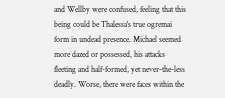and Wellby were confused, feeling that this being could be Thalessa's true ogremai form in undead presence. Michael seemed more dazed or possessed, his attacks fleeting and half-formed, yet never-the-less deadly. Worse, there were faces within the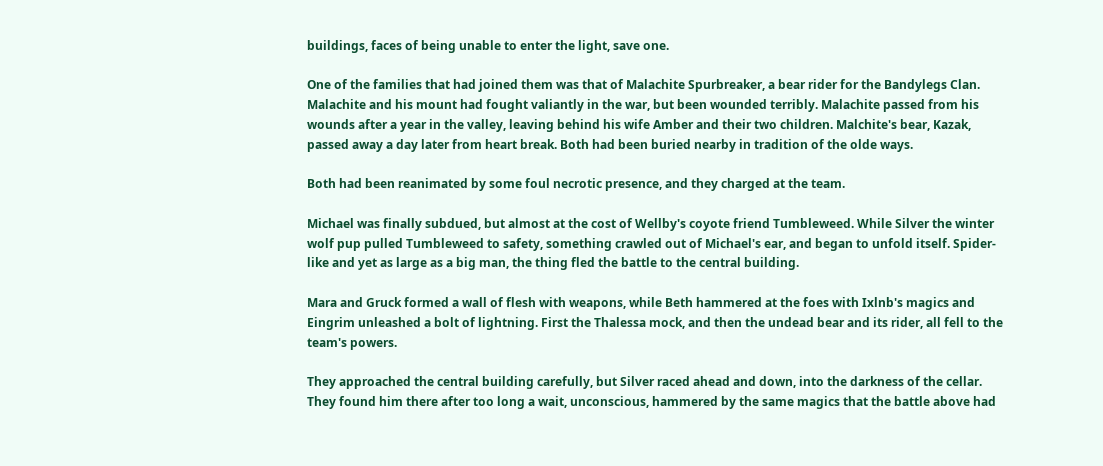buildings, faces of being unable to enter the light, save one.

One of the families that had joined them was that of Malachite Spurbreaker, a bear rider for the Bandylegs Clan. Malachite and his mount had fought valiantly in the war, but been wounded terribly. Malachite passed from his wounds after a year in the valley, leaving behind his wife Amber and their two children. Malchite's bear, Kazak, passed away a day later from heart break. Both had been buried nearby in tradition of the olde ways.

Both had been reanimated by some foul necrotic presence, and they charged at the team.

Michael was finally subdued, but almost at the cost of Wellby's coyote friend Tumbleweed. While Silver the winter wolf pup pulled Tumbleweed to safety, something crawled out of Michael's ear, and began to unfold itself. Spider-like and yet as large as a big man, the thing fled the battle to the central building.

Mara and Gruck formed a wall of flesh with weapons, while Beth hammered at the foes with Ixlnb's magics and Eingrim unleashed a bolt of lightning. First the Thalessa mock, and then the undead bear and its rider, all fell to the team's powers.

They approached the central building carefully, but Silver raced ahead and down, into the darkness of the cellar. They found him there after too long a wait, unconscious, hammered by the same magics that the battle above had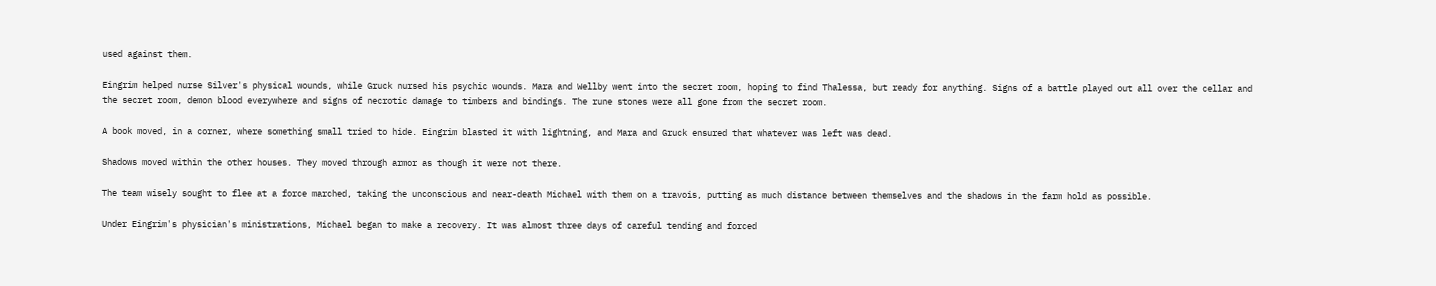used against them.

Eingrim helped nurse Silver's physical wounds, while Gruck nursed his psychic wounds. Mara and Wellby went into the secret room, hoping to find Thalessa, but ready for anything. Signs of a battle played out all over the cellar and the secret room, demon blood everywhere and signs of necrotic damage to timbers and bindings. The rune stones were all gone from the secret room.

A book moved, in a corner, where something small tried to hide. Eingrim blasted it with lightning, and Mara and Gruck ensured that whatever was left was dead.

Shadows moved within the other houses. They moved through armor as though it were not there.

The team wisely sought to flee at a force marched, taking the unconscious and near-death Michael with them on a travois, putting as much distance between themselves and the shadows in the farm hold as possible.

Under Eingrim's physician's ministrations, Michael began to make a recovery. It was almost three days of careful tending and forced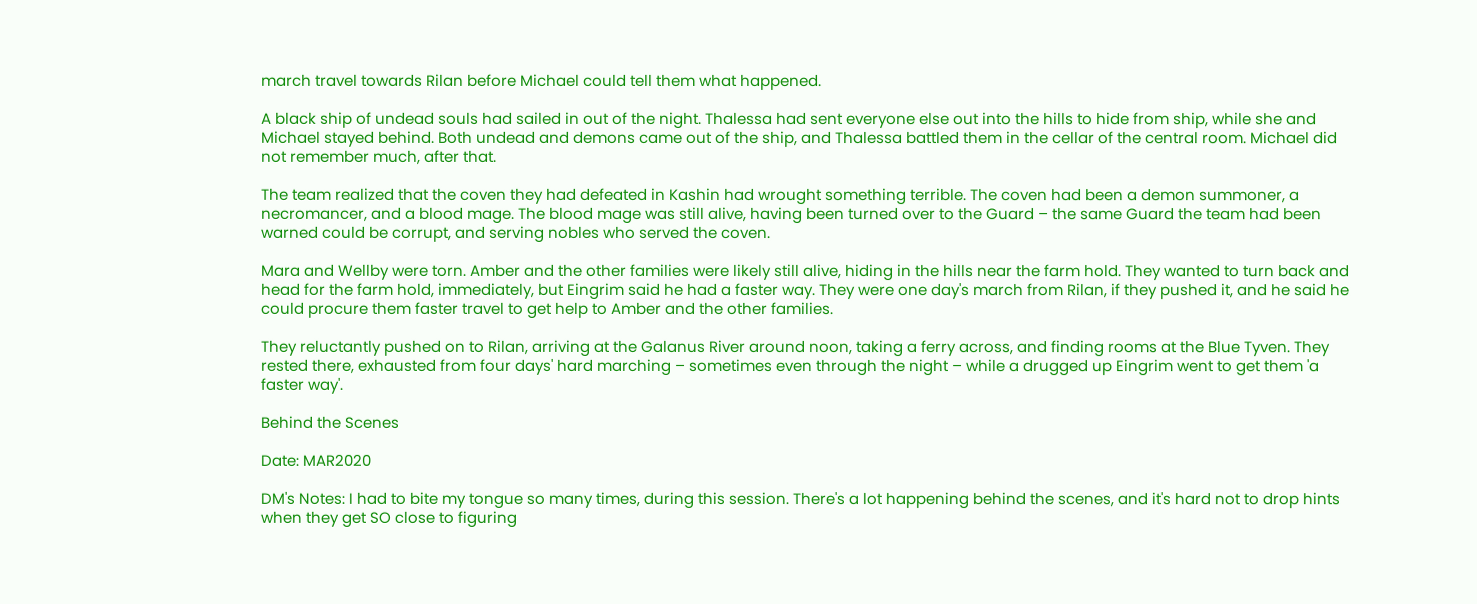march travel towards Rilan before Michael could tell them what happened.

A black ship of undead souls had sailed in out of the night. Thalessa had sent everyone else out into the hills to hide from ship, while she and Michael stayed behind. Both undead and demons came out of the ship, and Thalessa battled them in the cellar of the central room. Michael did not remember much, after that.

The team realized that the coven they had defeated in Kashin had wrought something terrible. The coven had been a demon summoner, a necromancer, and a blood mage. The blood mage was still alive, having been turned over to the Guard – the same Guard the team had been warned could be corrupt, and serving nobles who served the coven.

Mara and Wellby were torn. Amber and the other families were likely still alive, hiding in the hills near the farm hold. They wanted to turn back and head for the farm hold, immediately, but Eingrim said he had a faster way. They were one day's march from Rilan, if they pushed it, and he said he could procure them faster travel to get help to Amber and the other families.

They reluctantly pushed on to Rilan, arriving at the Galanus River around noon, taking a ferry across, and finding rooms at the Blue Tyven. They rested there, exhausted from four days' hard marching – sometimes even through the night – while a drugged up Eingrim went to get them 'a faster way'.

Behind the Scenes

Date: MAR2020

DM's Notes: I had to bite my tongue so many times, during this session. There's a lot happening behind the scenes, and it's hard not to drop hints when they get SO close to figuring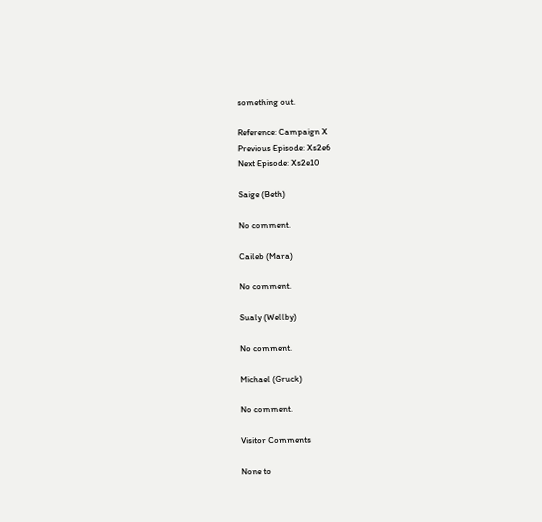something out.

Reference: Campaign X
Previous Episode: Xs2e6
Next Episode: Xs2e10

Saige (Beth)

No comment.

Caileb (Mara)

No comment.

Sualy (Wellby)

No comment.

Michael (Gruck)

No comment.

Visitor Comments

None to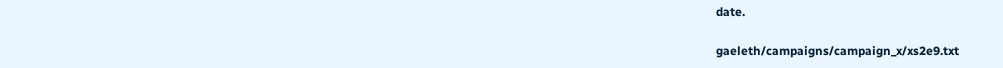date.

gaeleth/campaigns/campaign_x/xs2e9.txt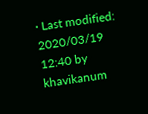· Last modified: 2020/03/19 12:40 by khavikanum